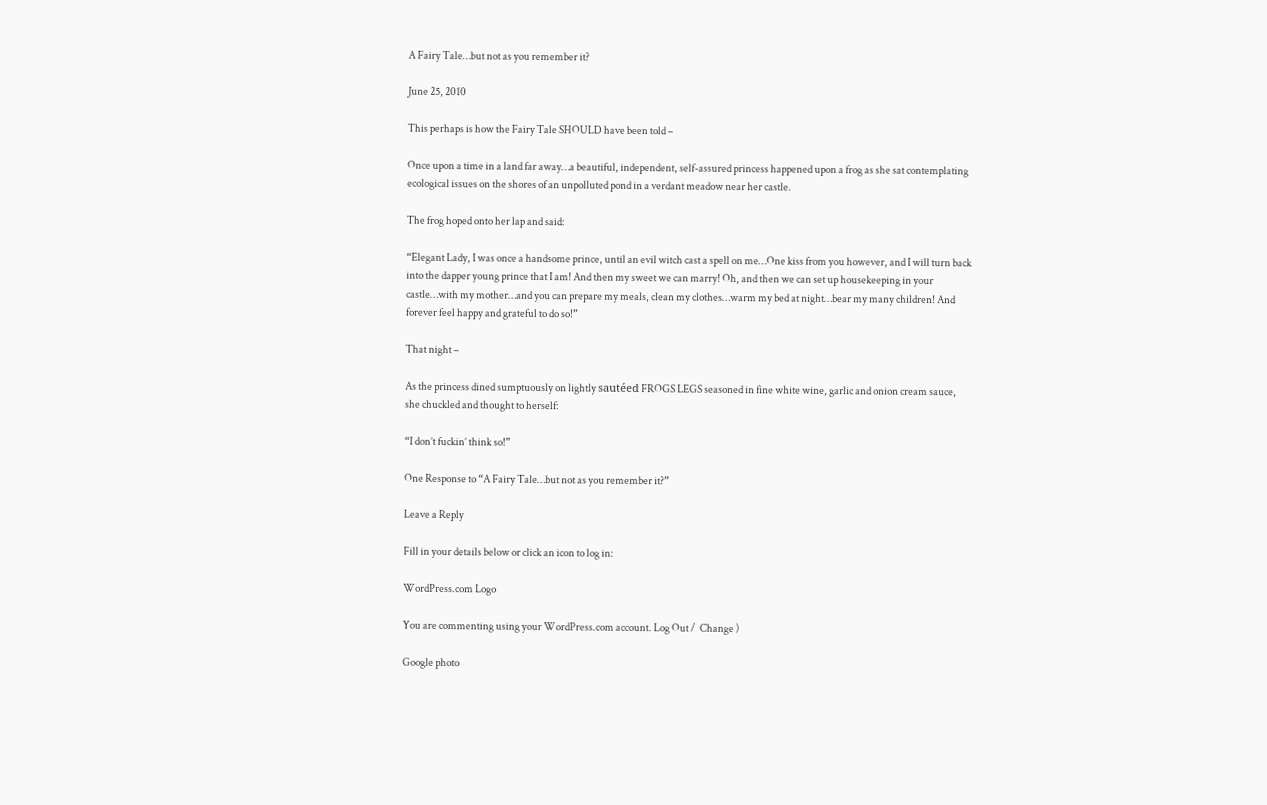A Fairy Tale…but not as you remember it?

June 25, 2010

This perhaps is how the Fairy Tale SHOULD have been told –

Once upon a time in a land far away…a beautiful, independent, self-assured princess happened upon a frog as she sat contemplating ecological issues on the shores of an unpolluted pond in a verdant meadow near her castle.

The frog hoped onto her lap and said:

“Elegant Lady, I was once a handsome prince, until an evil witch cast a spell on me…One kiss from you however, and I will turn back into the dapper young prince that I am! And then my sweet we can marry! Oh, and then we can set up housekeeping in your castle…with my mother…and you can prepare my meals, clean my clothes…warm my bed at night…bear my many children! And forever feel happy and grateful to do so!”

That night –

As the princess dined sumptuously on lightly sautéed FROGS LEGS seasoned in fine white wine, garlic and onion cream sauce, she chuckled and thought to herself:

“I don’t fuckin’ think so!”

One Response to “A Fairy Tale…but not as you remember it?”

Leave a Reply

Fill in your details below or click an icon to log in:

WordPress.com Logo

You are commenting using your WordPress.com account. Log Out /  Change )

Google photo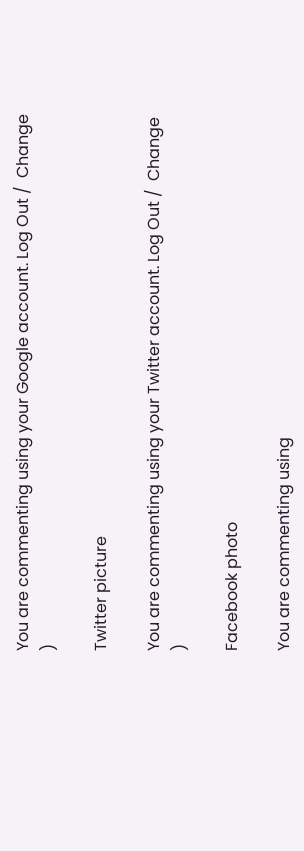You are commenting using your Google account. Log Out /  Change )

Twitter picture

You are commenting using your Twitter account. Log Out /  Change )

Facebook photo

You are commenting using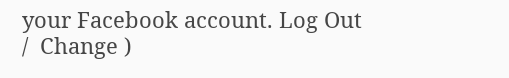your Facebook account. Log Out /  Change )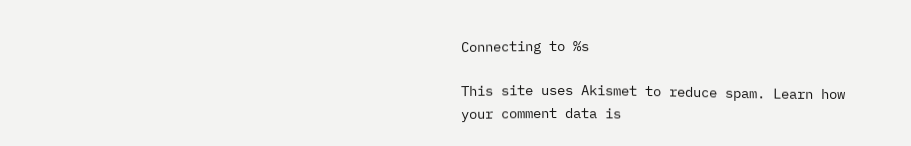Connecting to %s

This site uses Akismet to reduce spam. Learn how your comment data is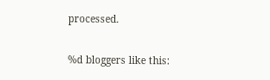processed.

%d bloggers like this: